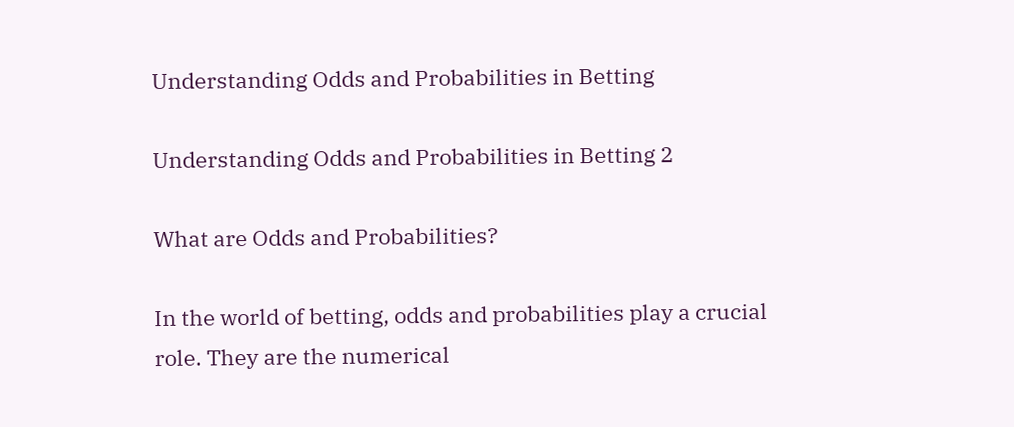Understanding Odds and Probabilities in Betting

Understanding Odds and Probabilities in Betting 2

What are Odds and Probabilities?

In the world of betting, odds and probabilities play a crucial role. They are the numerical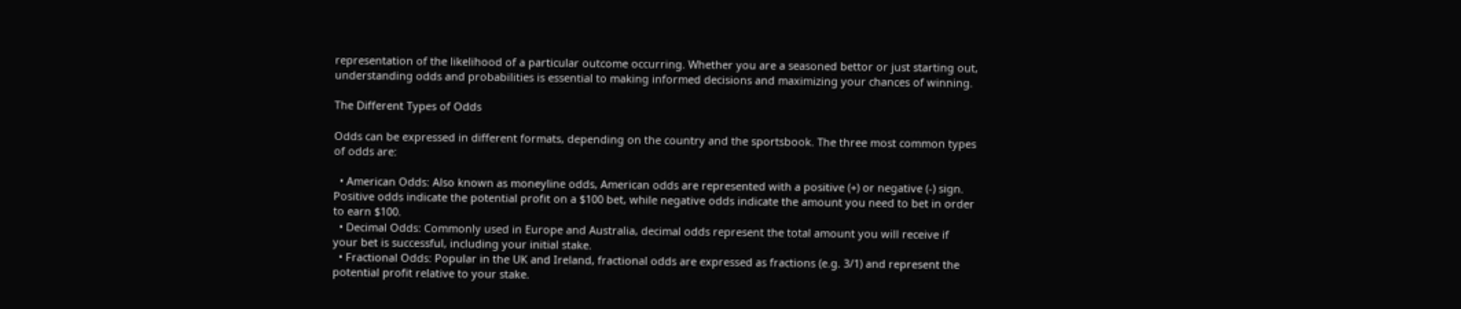representation of the likelihood of a particular outcome occurring. Whether you are a seasoned bettor or just starting out, understanding odds and probabilities is essential to making informed decisions and maximizing your chances of winning.

The Different Types of Odds

Odds can be expressed in different formats, depending on the country and the sportsbook. The three most common types of odds are:

  • American Odds: Also known as moneyline odds, American odds are represented with a positive (+) or negative (-) sign. Positive odds indicate the potential profit on a $100 bet, while negative odds indicate the amount you need to bet in order to earn $100.
  • Decimal Odds: Commonly used in Europe and Australia, decimal odds represent the total amount you will receive if your bet is successful, including your initial stake.
  • Fractional Odds: Popular in the UK and Ireland, fractional odds are expressed as fractions (e.g. 3/1) and represent the potential profit relative to your stake.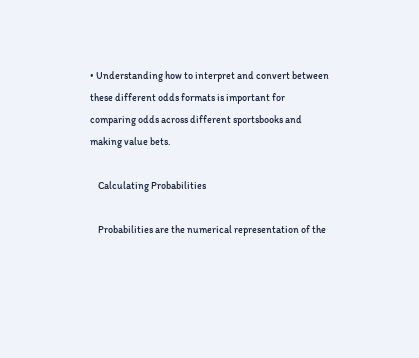• Understanding how to interpret and convert between these different odds formats is important for comparing odds across different sportsbooks and making value bets.

    Calculating Probabilities

    Probabilities are the numerical representation of the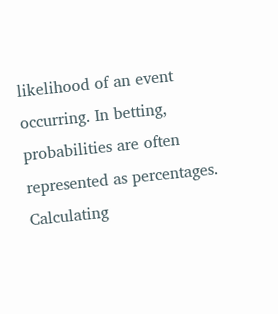likelihood of an event occurring. In betting, probabilities are often represented as percentages. Calculating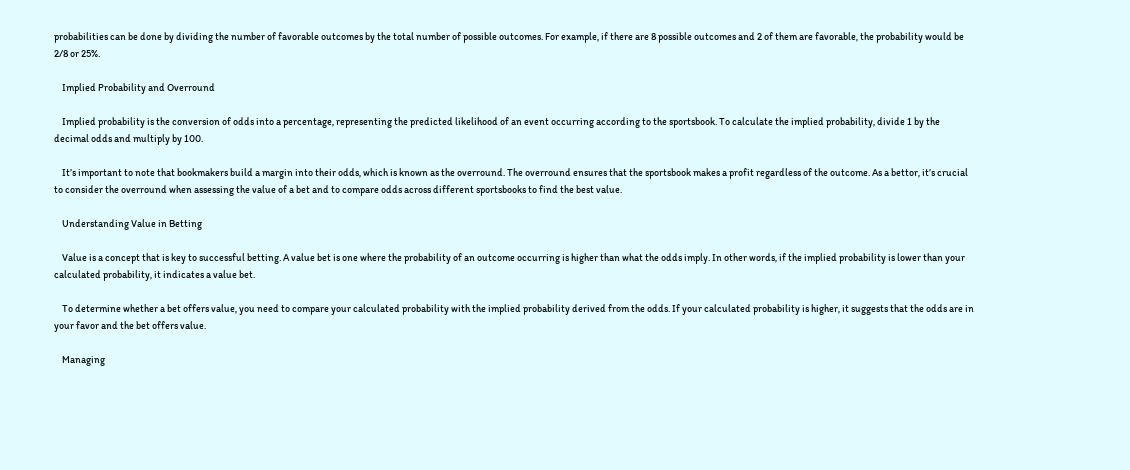probabilities can be done by dividing the number of favorable outcomes by the total number of possible outcomes. For example, if there are 8 possible outcomes and 2 of them are favorable, the probability would be 2/8 or 25%.

    Implied Probability and Overround

    Implied probability is the conversion of odds into a percentage, representing the predicted likelihood of an event occurring according to the sportsbook. To calculate the implied probability, divide 1 by the decimal odds and multiply by 100.

    It’s important to note that bookmakers build a margin into their odds, which is known as the overround. The overround ensures that the sportsbook makes a profit regardless of the outcome. As a bettor, it’s crucial to consider the overround when assessing the value of a bet and to compare odds across different sportsbooks to find the best value.

    Understanding Value in Betting

    Value is a concept that is key to successful betting. A value bet is one where the probability of an outcome occurring is higher than what the odds imply. In other words, if the implied probability is lower than your calculated probability, it indicates a value bet.

    To determine whether a bet offers value, you need to compare your calculated probability with the implied probability derived from the odds. If your calculated probability is higher, it suggests that the odds are in your favor and the bet offers value.

    Managing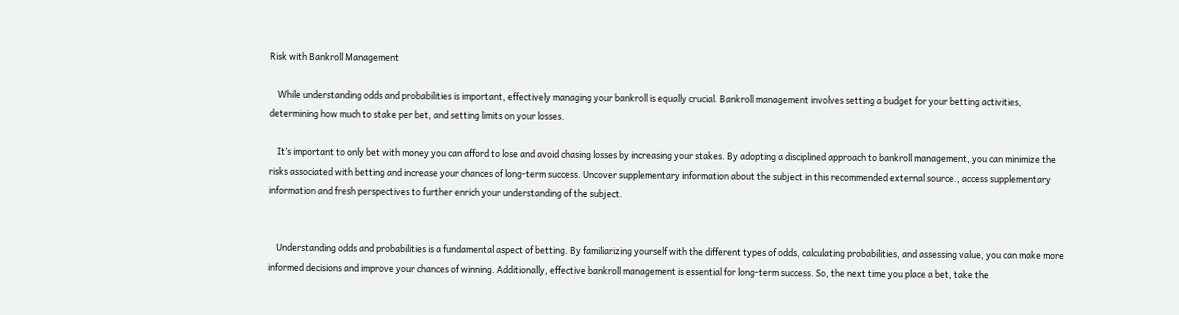Risk with Bankroll Management

    While understanding odds and probabilities is important, effectively managing your bankroll is equally crucial. Bankroll management involves setting a budget for your betting activities, determining how much to stake per bet, and setting limits on your losses.

    It’s important to only bet with money you can afford to lose and avoid chasing losses by increasing your stakes. By adopting a disciplined approach to bankroll management, you can minimize the risks associated with betting and increase your chances of long-term success. Uncover supplementary information about the subject in this recommended external source., access supplementary information and fresh perspectives to further enrich your understanding of the subject.


    Understanding odds and probabilities is a fundamental aspect of betting. By familiarizing yourself with the different types of odds, calculating probabilities, and assessing value, you can make more informed decisions and improve your chances of winning. Additionally, effective bankroll management is essential for long-term success. So, the next time you place a bet, take the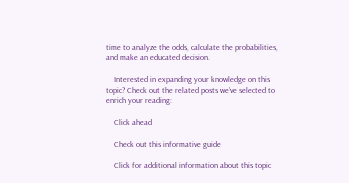time to analyze the odds, calculate the probabilities, and make an educated decision.

    Interested in expanding your knowledge on this topic? Check out the related posts we’ve selected to enrich your reading:

    Click ahead

    Check out this informative guide

    Click for additional information about this topic